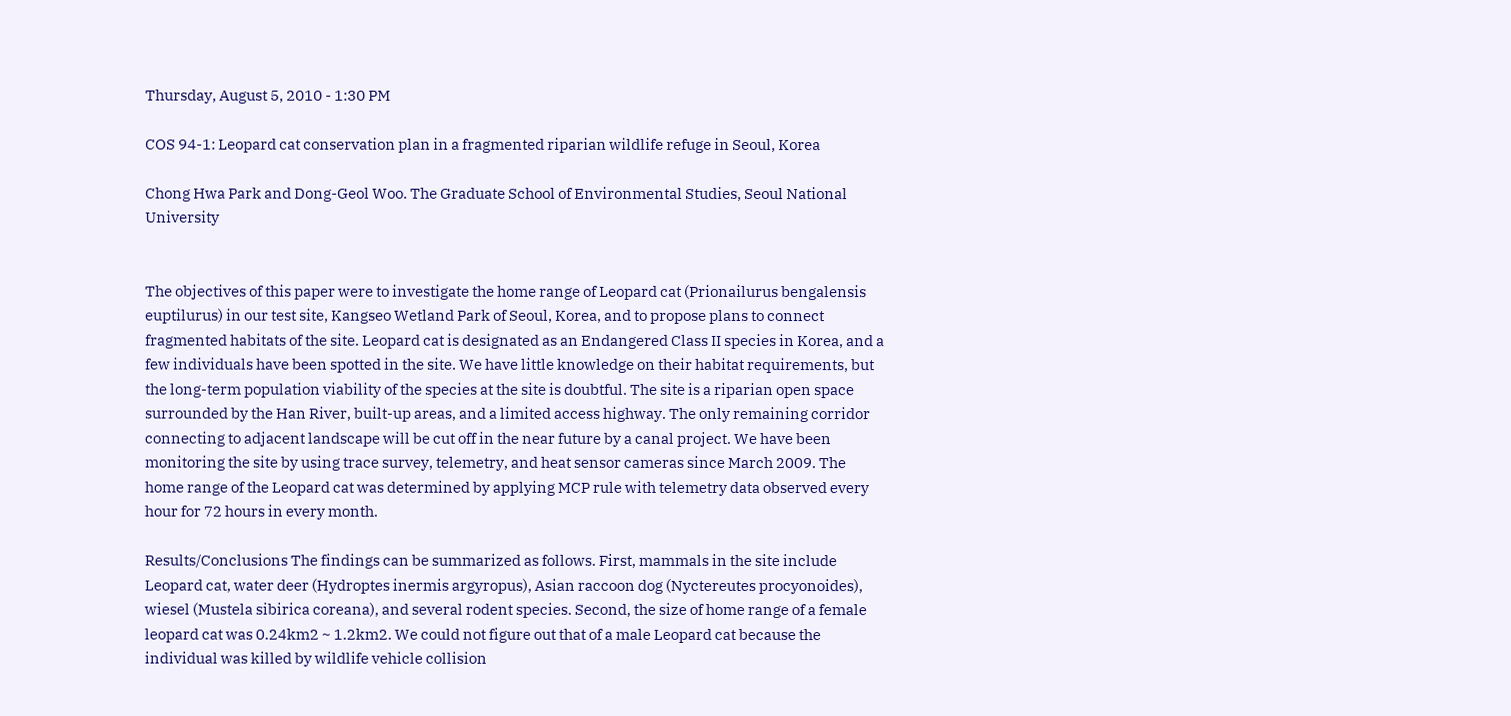Thursday, August 5, 2010 - 1:30 PM

COS 94-1: Leopard cat conservation plan in a fragmented riparian wildlife refuge in Seoul, Korea

Chong Hwa Park and Dong-Geol Woo. The Graduate School of Environmental Studies, Seoul National University


The objectives of this paper were to investigate the home range of Leopard cat (Prionailurus bengalensis euptilurus) in our test site, Kangseo Wetland Park of Seoul, Korea, and to propose plans to connect fragmented habitats of the site. Leopard cat is designated as an Endangered Class II species in Korea, and a few individuals have been spotted in the site. We have little knowledge on their habitat requirements, but the long-term population viability of the species at the site is doubtful. The site is a riparian open space surrounded by the Han River, built-up areas, and a limited access highway. The only remaining corridor connecting to adjacent landscape will be cut off in the near future by a canal project. We have been monitoring the site by using trace survey, telemetry, and heat sensor cameras since March 2009. The home range of the Leopard cat was determined by applying MCP rule with telemetry data observed every hour for 72 hours in every month.

Results/Conclusions The findings can be summarized as follows. First, mammals in the site include Leopard cat, water deer (Hydroptes inermis argyropus), Asian raccoon dog (Nyctereutes procyonoides), wiesel (Mustela sibirica coreana), and several rodent species. Second, the size of home range of a female leopard cat was 0.24km2 ~ 1.2km2. We could not figure out that of a male Leopard cat because the individual was killed by wildlife vehicle collision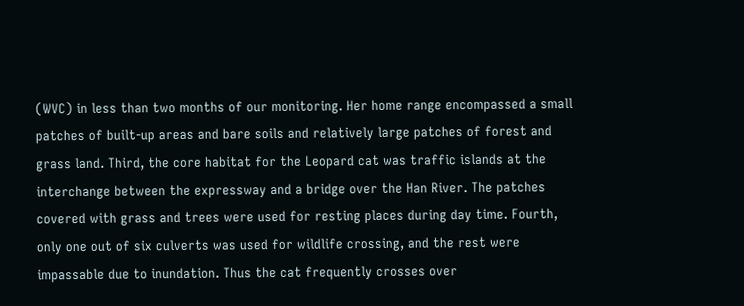(WVC) in less than two months of our monitoring. Her home range encompassed a small patches of built-up areas and bare soils and relatively large patches of forest and grass land. Third, the core habitat for the Leopard cat was traffic islands at the interchange between the expressway and a bridge over the Han River. The patches covered with grass and trees were used for resting places during day time. Fourth, only one out of six culverts was used for wildlife crossing, and the rest were impassable due to inundation. Thus the cat frequently crosses over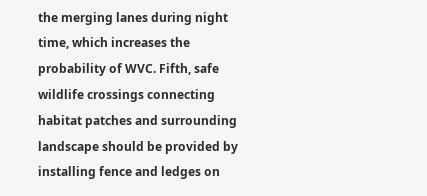the merging lanes during night time, which increases the probability of WVC. Fifth, safe wildlife crossings connecting habitat patches and surrounding landscape should be provided by installing fence and ledges on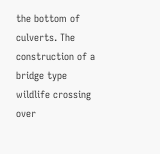the bottom of culverts. The construction of a bridge type wildlife crossing over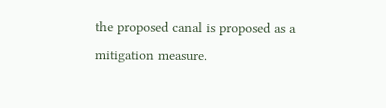the proposed canal is proposed as a mitigation measure.